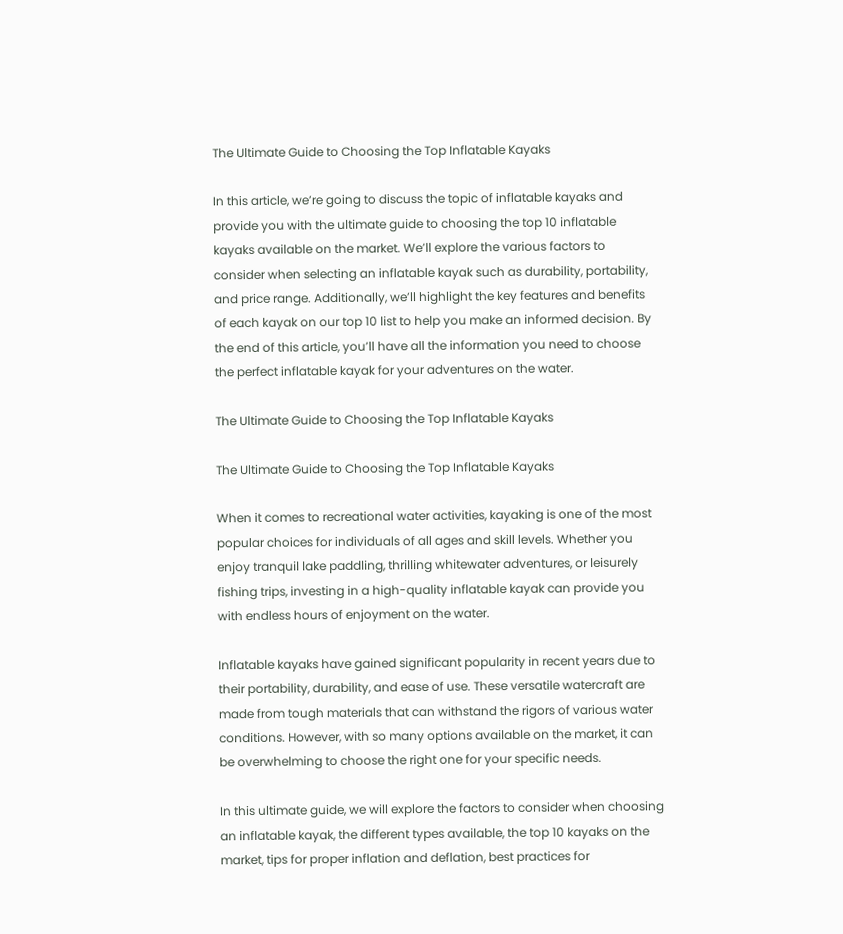The Ultimate Guide to Choosing the Top Inflatable Kayaks

In this article, we’re going to discuss the topic of inflatable kayaks and provide you with the ultimate guide to choosing the top 10 inflatable kayaks available on the market. We’ll explore the various factors to consider when selecting an inflatable kayak such as durability, portability, and price range. Additionally, we’ll highlight the key features and benefits of each kayak on our top 10 list to help you make an informed decision. By the end of this article, you’ll have all the information you need to choose the perfect inflatable kayak for your adventures on the water.

The Ultimate Guide to Choosing the Top Inflatable Kayaks

The Ultimate Guide to Choosing the Top Inflatable Kayaks

When it comes to recreational water activities, kayaking is one of the most popular choices for individuals of all ages and skill levels. Whether you enjoy tranquil lake paddling, thrilling whitewater adventures, or leisurely fishing trips, investing in a high-quality inflatable kayak can provide you with endless hours of enjoyment on the water.

Inflatable kayaks have gained significant popularity in recent years due to their portability, durability, and ease of use. These versatile watercraft are made from tough materials that can withstand the rigors of various water conditions. However, with so many options available on the market, it can be overwhelming to choose the right one for your specific needs.

In this ultimate guide, we will explore the factors to consider when choosing an inflatable kayak, the different types available, the top 10 kayaks on the market, tips for proper inflation and deflation, best practices for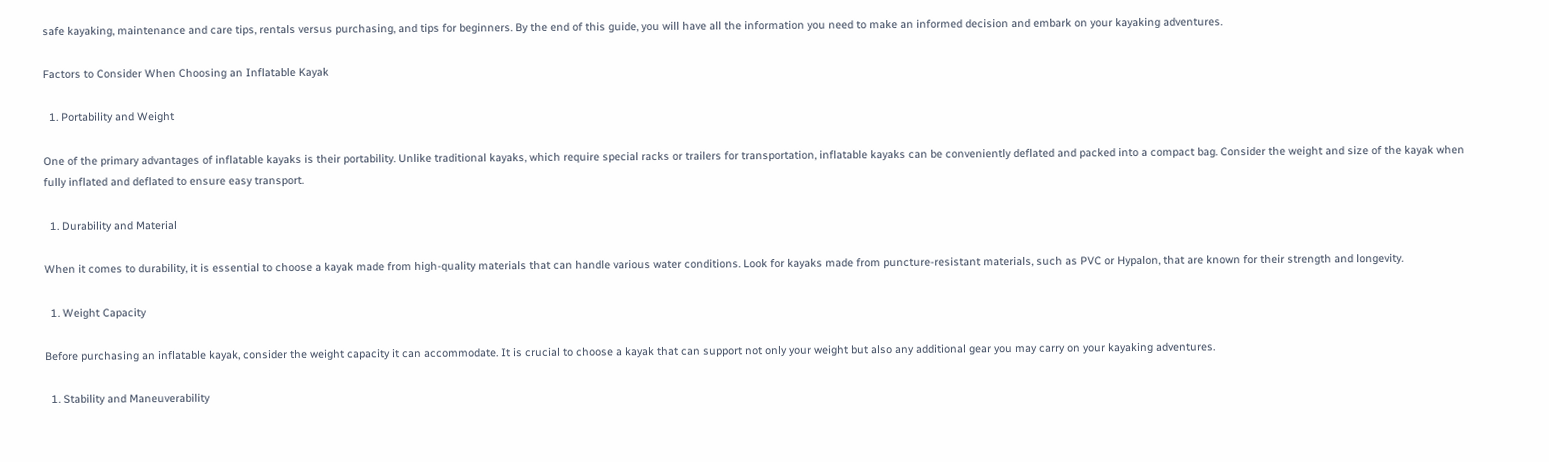safe kayaking, maintenance and care tips, rentals versus purchasing, and tips for beginners. By the end of this guide, you will have all the information you need to make an informed decision and embark on your kayaking adventures.

Factors to Consider When Choosing an Inflatable Kayak

  1. Portability and Weight

One of the primary advantages of inflatable kayaks is their portability. Unlike traditional kayaks, which require special racks or trailers for transportation, inflatable kayaks can be conveniently deflated and packed into a compact bag. Consider the weight and size of the kayak when fully inflated and deflated to ensure easy transport.

  1. Durability and Material

When it comes to durability, it is essential to choose a kayak made from high-quality materials that can handle various water conditions. Look for kayaks made from puncture-resistant materials, such as PVC or Hypalon, that are known for their strength and longevity.

  1. Weight Capacity

Before purchasing an inflatable kayak, consider the weight capacity it can accommodate. It is crucial to choose a kayak that can support not only your weight but also any additional gear you may carry on your kayaking adventures.

  1. Stability and Maneuverability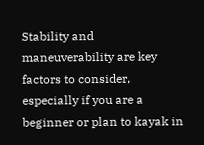Stability and maneuverability are key factors to consider, especially if you are a beginner or plan to kayak in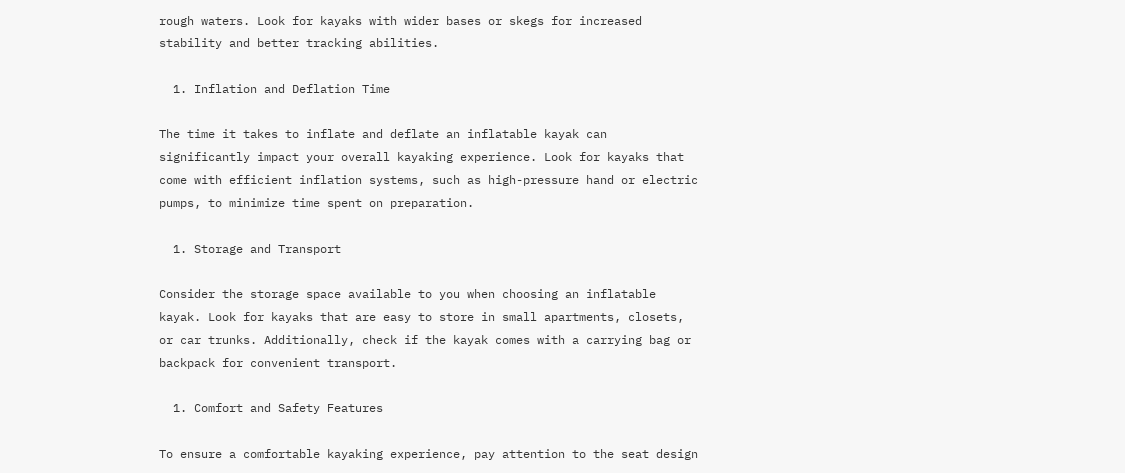rough waters. Look for kayaks with wider bases or skegs for increased stability and better tracking abilities.

  1. Inflation and Deflation Time

The time it takes to inflate and deflate an inflatable kayak can significantly impact your overall kayaking experience. Look for kayaks that come with efficient inflation systems, such as high-pressure hand or electric pumps, to minimize time spent on preparation.

  1. Storage and Transport

Consider the storage space available to you when choosing an inflatable kayak. Look for kayaks that are easy to store in small apartments, closets, or car trunks. Additionally, check if the kayak comes with a carrying bag or backpack for convenient transport.

  1. Comfort and Safety Features

To ensure a comfortable kayaking experience, pay attention to the seat design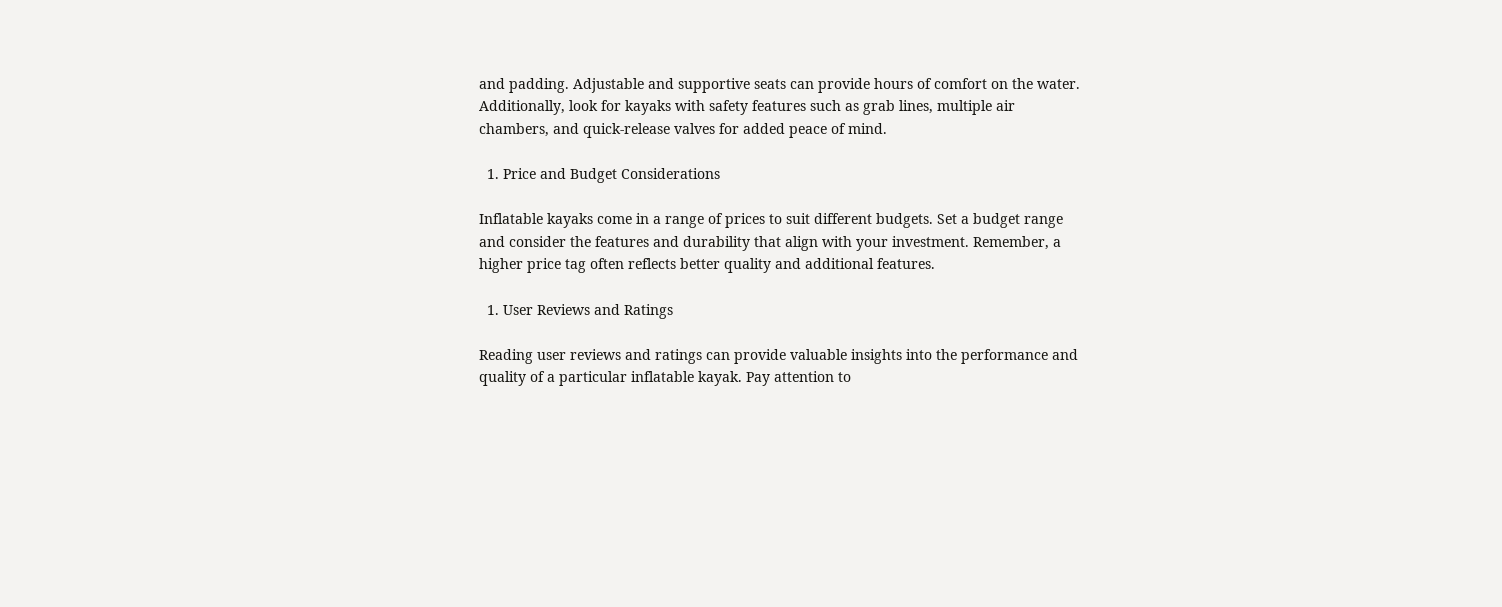and padding. Adjustable and supportive seats can provide hours of comfort on the water. Additionally, look for kayaks with safety features such as grab lines, multiple air chambers, and quick-release valves for added peace of mind.

  1. Price and Budget Considerations

Inflatable kayaks come in a range of prices to suit different budgets. Set a budget range and consider the features and durability that align with your investment. Remember, a higher price tag often reflects better quality and additional features.

  1. User Reviews and Ratings

Reading user reviews and ratings can provide valuable insights into the performance and quality of a particular inflatable kayak. Pay attention to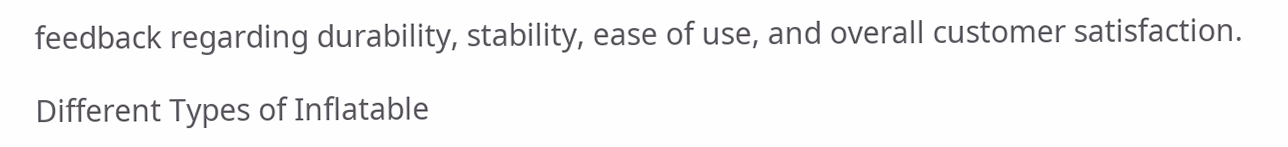feedback regarding durability, stability, ease of use, and overall customer satisfaction.

Different Types of Inflatable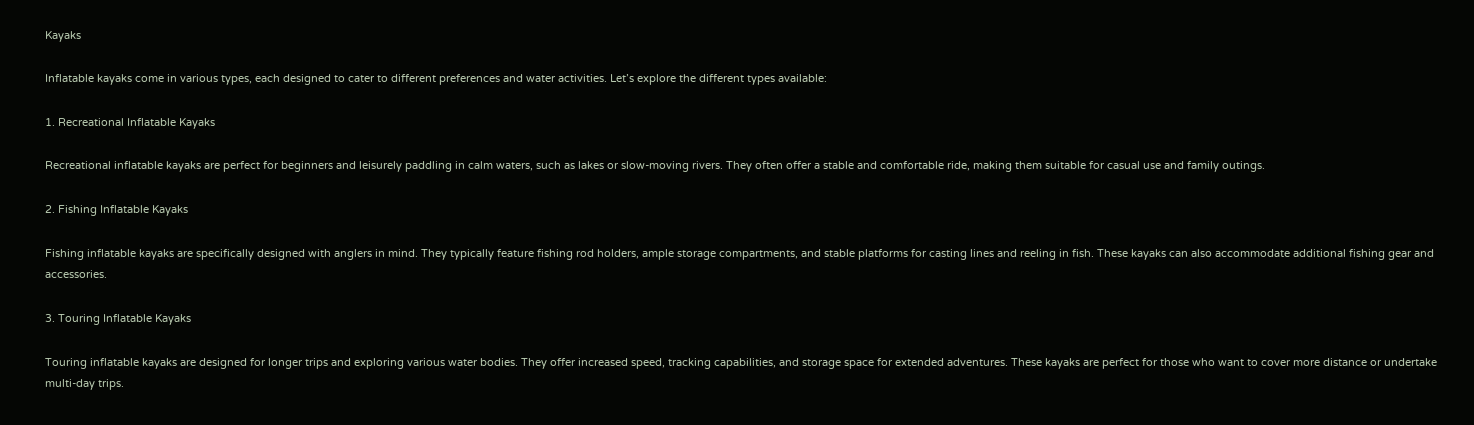Kayaks

Inflatable kayaks come in various types, each designed to cater to different preferences and water activities. Let’s explore the different types available:

1. Recreational Inflatable Kayaks

Recreational inflatable kayaks are perfect for beginners and leisurely paddling in calm waters, such as lakes or slow-moving rivers. They often offer a stable and comfortable ride, making them suitable for casual use and family outings.

2. Fishing Inflatable Kayaks

Fishing inflatable kayaks are specifically designed with anglers in mind. They typically feature fishing rod holders, ample storage compartments, and stable platforms for casting lines and reeling in fish. These kayaks can also accommodate additional fishing gear and accessories.

3. Touring Inflatable Kayaks

Touring inflatable kayaks are designed for longer trips and exploring various water bodies. They offer increased speed, tracking capabilities, and storage space for extended adventures. These kayaks are perfect for those who want to cover more distance or undertake multi-day trips.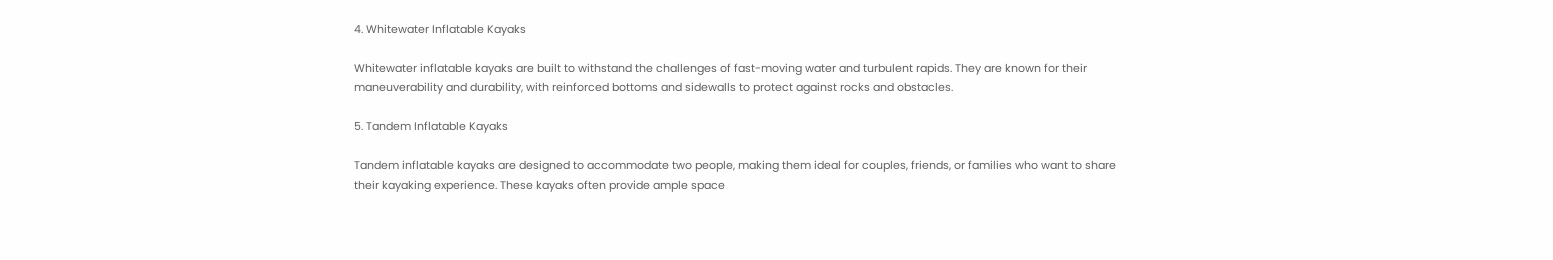4. Whitewater Inflatable Kayaks

Whitewater inflatable kayaks are built to withstand the challenges of fast-moving water and turbulent rapids. They are known for their maneuverability and durability, with reinforced bottoms and sidewalls to protect against rocks and obstacles.

5. Tandem Inflatable Kayaks

Tandem inflatable kayaks are designed to accommodate two people, making them ideal for couples, friends, or families who want to share their kayaking experience. These kayaks often provide ample space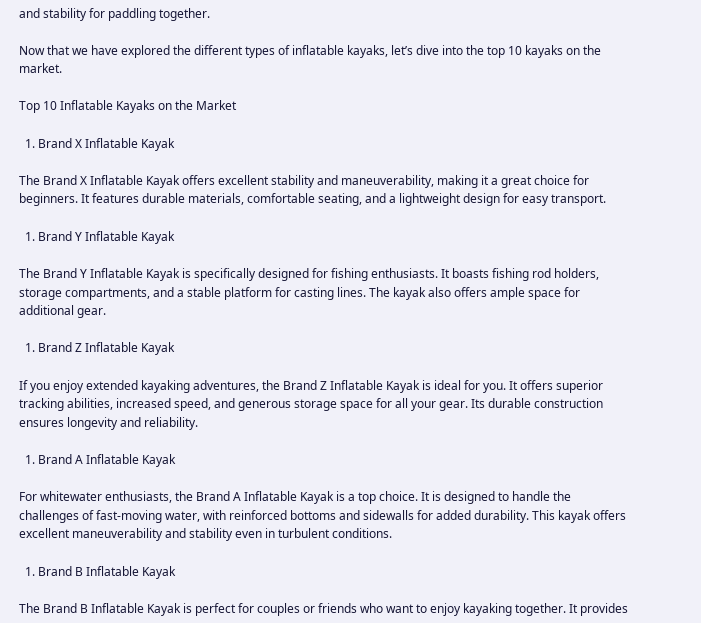and stability for paddling together.

Now that we have explored the different types of inflatable kayaks, let’s dive into the top 10 kayaks on the market.

Top 10 Inflatable Kayaks on the Market

  1. Brand X Inflatable Kayak

The Brand X Inflatable Kayak offers excellent stability and maneuverability, making it a great choice for beginners. It features durable materials, comfortable seating, and a lightweight design for easy transport.

  1. Brand Y Inflatable Kayak

The Brand Y Inflatable Kayak is specifically designed for fishing enthusiasts. It boasts fishing rod holders, storage compartments, and a stable platform for casting lines. The kayak also offers ample space for additional gear.

  1. Brand Z Inflatable Kayak

If you enjoy extended kayaking adventures, the Brand Z Inflatable Kayak is ideal for you. It offers superior tracking abilities, increased speed, and generous storage space for all your gear. Its durable construction ensures longevity and reliability.

  1. Brand A Inflatable Kayak

For whitewater enthusiasts, the Brand A Inflatable Kayak is a top choice. It is designed to handle the challenges of fast-moving water, with reinforced bottoms and sidewalls for added durability. This kayak offers excellent maneuverability and stability even in turbulent conditions.

  1. Brand B Inflatable Kayak

The Brand B Inflatable Kayak is perfect for couples or friends who want to enjoy kayaking together. It provides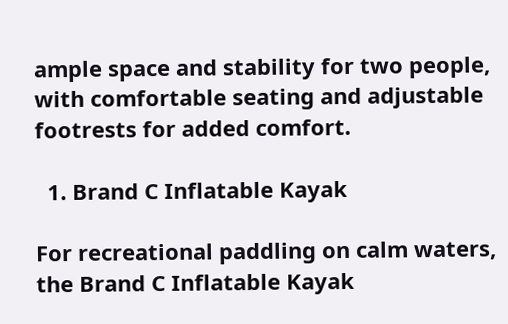ample space and stability for two people, with comfortable seating and adjustable footrests for added comfort.

  1. Brand C Inflatable Kayak

For recreational paddling on calm waters, the Brand C Inflatable Kayak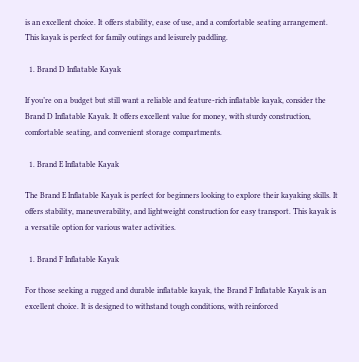is an excellent choice. It offers stability, ease of use, and a comfortable seating arrangement. This kayak is perfect for family outings and leisurely paddling.

  1. Brand D Inflatable Kayak

If you’re on a budget but still want a reliable and feature-rich inflatable kayak, consider the Brand D Inflatable Kayak. It offers excellent value for money, with sturdy construction, comfortable seating, and convenient storage compartments.

  1. Brand E Inflatable Kayak

The Brand E Inflatable Kayak is perfect for beginners looking to explore their kayaking skills. It offers stability, maneuverability, and lightweight construction for easy transport. This kayak is a versatile option for various water activities.

  1. Brand F Inflatable Kayak

For those seeking a rugged and durable inflatable kayak, the Brand F Inflatable Kayak is an excellent choice. It is designed to withstand tough conditions, with reinforced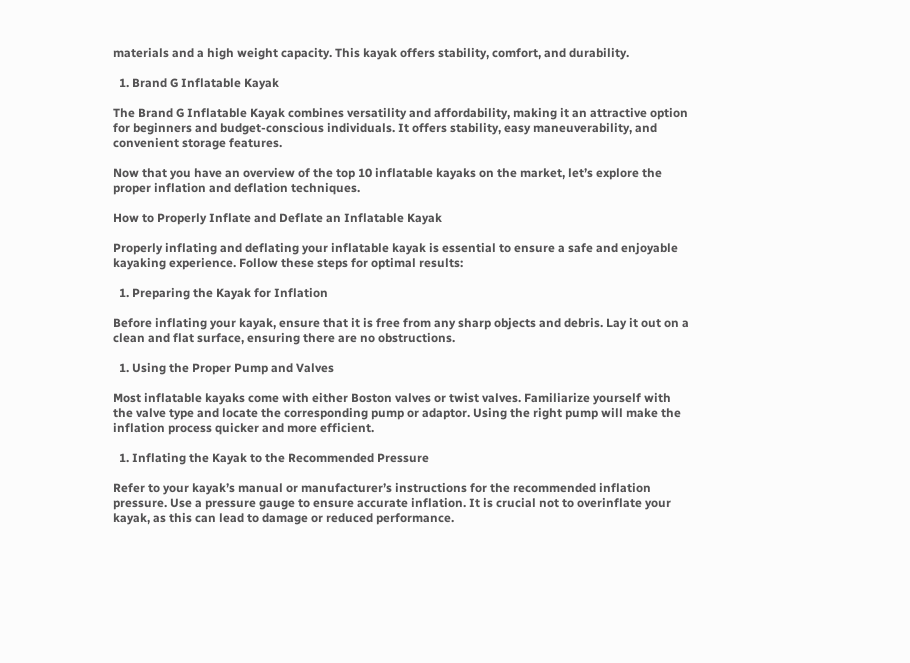materials and a high weight capacity. This kayak offers stability, comfort, and durability.

  1. Brand G Inflatable Kayak

The Brand G Inflatable Kayak combines versatility and affordability, making it an attractive option for beginners and budget-conscious individuals. It offers stability, easy maneuverability, and convenient storage features.

Now that you have an overview of the top 10 inflatable kayaks on the market, let’s explore the proper inflation and deflation techniques.

How to Properly Inflate and Deflate an Inflatable Kayak

Properly inflating and deflating your inflatable kayak is essential to ensure a safe and enjoyable kayaking experience. Follow these steps for optimal results:

  1. Preparing the Kayak for Inflation

Before inflating your kayak, ensure that it is free from any sharp objects and debris. Lay it out on a clean and flat surface, ensuring there are no obstructions.

  1. Using the Proper Pump and Valves

Most inflatable kayaks come with either Boston valves or twist valves. Familiarize yourself with the valve type and locate the corresponding pump or adaptor. Using the right pump will make the inflation process quicker and more efficient.

  1. Inflating the Kayak to the Recommended Pressure

Refer to your kayak’s manual or manufacturer’s instructions for the recommended inflation pressure. Use a pressure gauge to ensure accurate inflation. It is crucial not to overinflate your kayak, as this can lead to damage or reduced performance.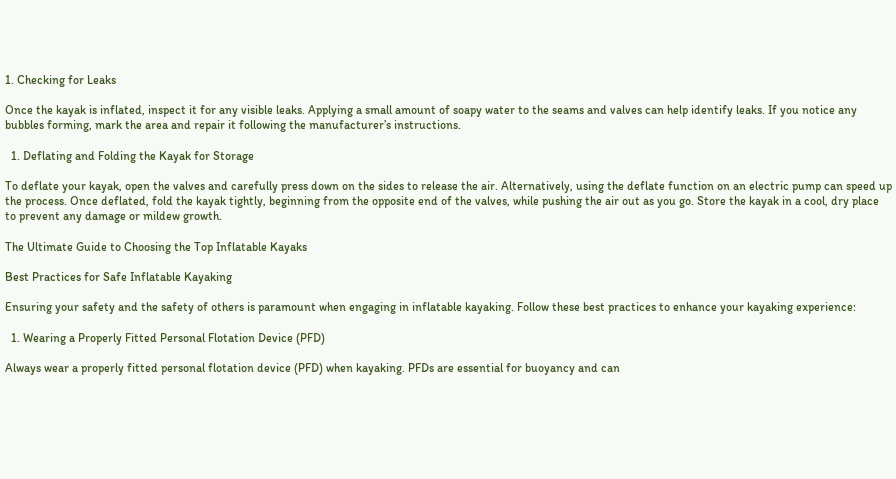1. Checking for Leaks

Once the kayak is inflated, inspect it for any visible leaks. Applying a small amount of soapy water to the seams and valves can help identify leaks. If you notice any bubbles forming, mark the area and repair it following the manufacturer’s instructions.

  1. Deflating and Folding the Kayak for Storage

To deflate your kayak, open the valves and carefully press down on the sides to release the air. Alternatively, using the deflate function on an electric pump can speed up the process. Once deflated, fold the kayak tightly, beginning from the opposite end of the valves, while pushing the air out as you go. Store the kayak in a cool, dry place to prevent any damage or mildew growth.

The Ultimate Guide to Choosing the Top Inflatable Kayaks

Best Practices for Safe Inflatable Kayaking

Ensuring your safety and the safety of others is paramount when engaging in inflatable kayaking. Follow these best practices to enhance your kayaking experience:

  1. Wearing a Properly Fitted Personal Flotation Device (PFD)

Always wear a properly fitted personal flotation device (PFD) when kayaking. PFDs are essential for buoyancy and can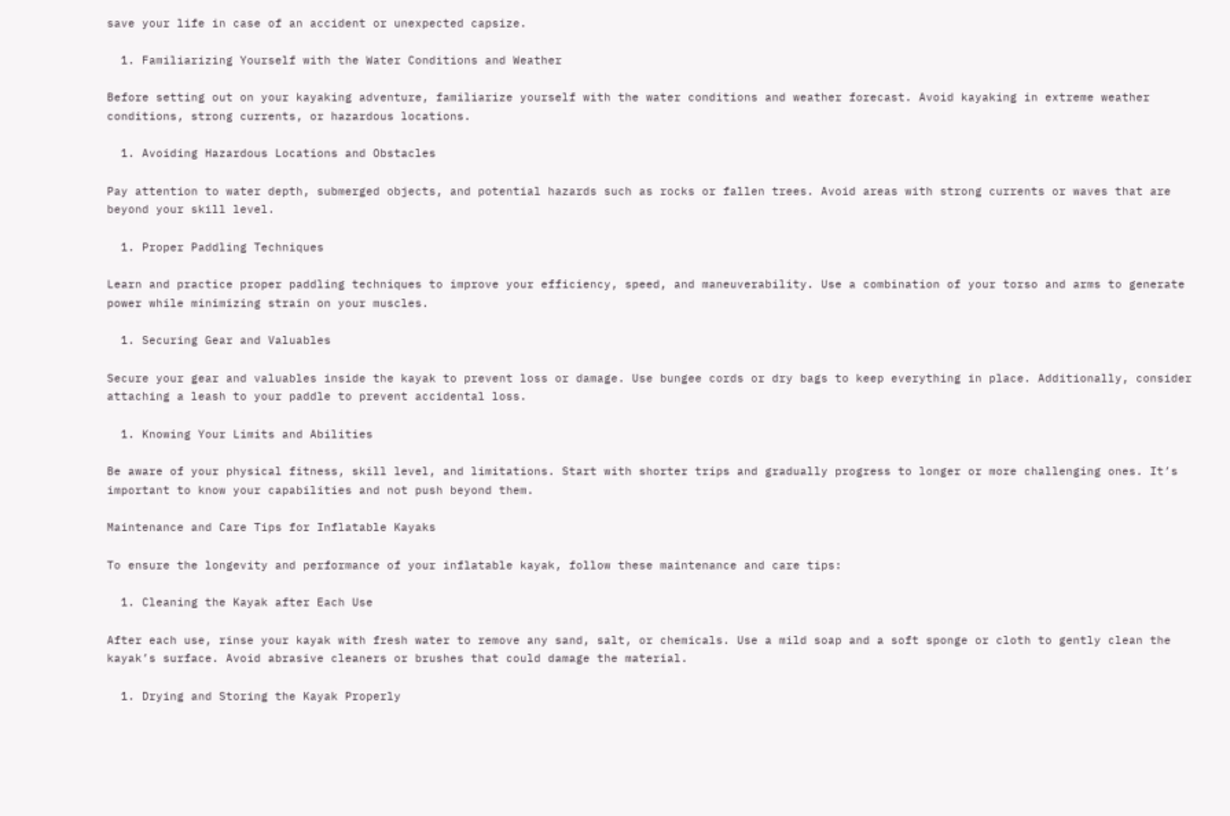save your life in case of an accident or unexpected capsize.

  1. Familiarizing Yourself with the Water Conditions and Weather

Before setting out on your kayaking adventure, familiarize yourself with the water conditions and weather forecast. Avoid kayaking in extreme weather conditions, strong currents, or hazardous locations.

  1. Avoiding Hazardous Locations and Obstacles

Pay attention to water depth, submerged objects, and potential hazards such as rocks or fallen trees. Avoid areas with strong currents or waves that are beyond your skill level.

  1. Proper Paddling Techniques

Learn and practice proper paddling techniques to improve your efficiency, speed, and maneuverability. Use a combination of your torso and arms to generate power while minimizing strain on your muscles.

  1. Securing Gear and Valuables

Secure your gear and valuables inside the kayak to prevent loss or damage. Use bungee cords or dry bags to keep everything in place. Additionally, consider attaching a leash to your paddle to prevent accidental loss.

  1. Knowing Your Limits and Abilities

Be aware of your physical fitness, skill level, and limitations. Start with shorter trips and gradually progress to longer or more challenging ones. It’s important to know your capabilities and not push beyond them.

Maintenance and Care Tips for Inflatable Kayaks

To ensure the longevity and performance of your inflatable kayak, follow these maintenance and care tips:

  1. Cleaning the Kayak after Each Use

After each use, rinse your kayak with fresh water to remove any sand, salt, or chemicals. Use a mild soap and a soft sponge or cloth to gently clean the kayak’s surface. Avoid abrasive cleaners or brushes that could damage the material.

  1. Drying and Storing the Kayak Properly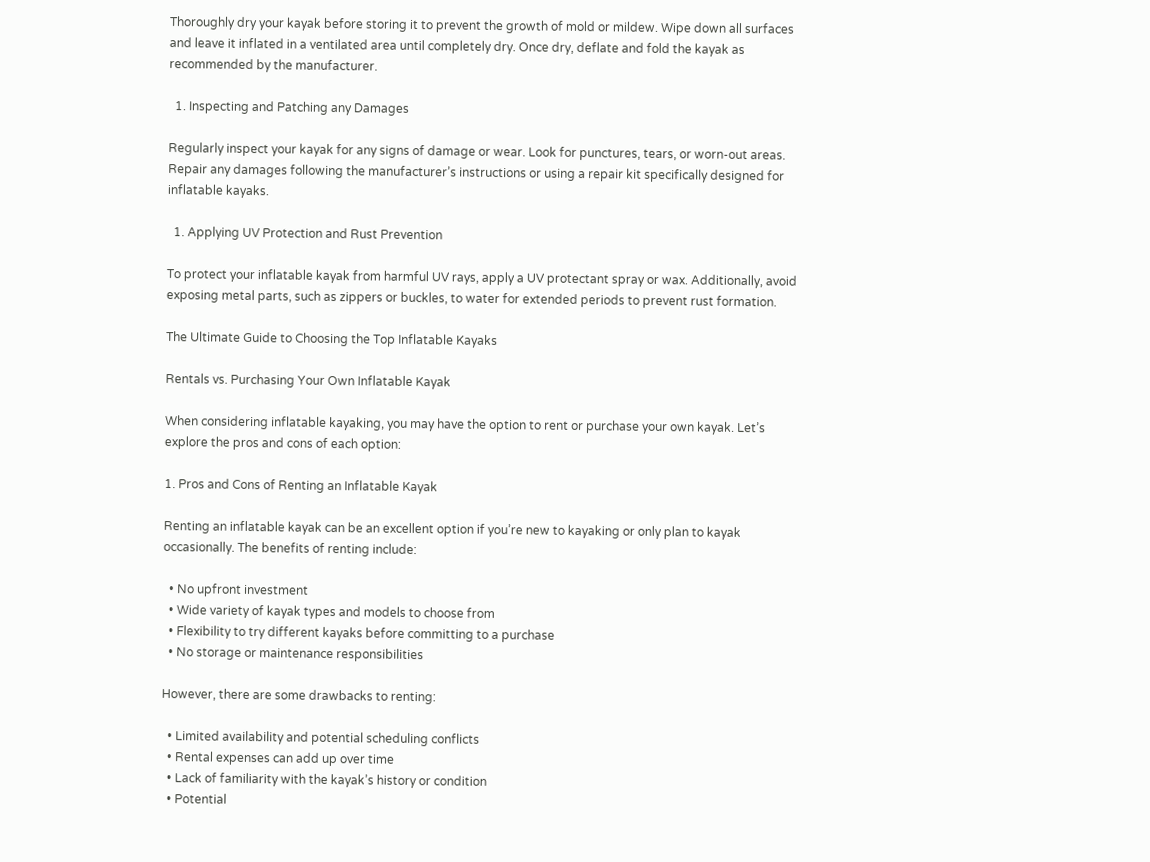Thoroughly dry your kayak before storing it to prevent the growth of mold or mildew. Wipe down all surfaces and leave it inflated in a ventilated area until completely dry. Once dry, deflate and fold the kayak as recommended by the manufacturer.

  1. Inspecting and Patching any Damages

Regularly inspect your kayak for any signs of damage or wear. Look for punctures, tears, or worn-out areas. Repair any damages following the manufacturer’s instructions or using a repair kit specifically designed for inflatable kayaks.

  1. Applying UV Protection and Rust Prevention

To protect your inflatable kayak from harmful UV rays, apply a UV protectant spray or wax. Additionally, avoid exposing metal parts, such as zippers or buckles, to water for extended periods to prevent rust formation.

The Ultimate Guide to Choosing the Top Inflatable Kayaks

Rentals vs. Purchasing Your Own Inflatable Kayak

When considering inflatable kayaking, you may have the option to rent or purchase your own kayak. Let’s explore the pros and cons of each option:

1. Pros and Cons of Renting an Inflatable Kayak

Renting an inflatable kayak can be an excellent option if you’re new to kayaking or only plan to kayak occasionally. The benefits of renting include:

  • No upfront investment
  • Wide variety of kayak types and models to choose from
  • Flexibility to try different kayaks before committing to a purchase
  • No storage or maintenance responsibilities

However, there are some drawbacks to renting:

  • Limited availability and potential scheduling conflicts
  • Rental expenses can add up over time
  • Lack of familiarity with the kayak’s history or condition
  • Potential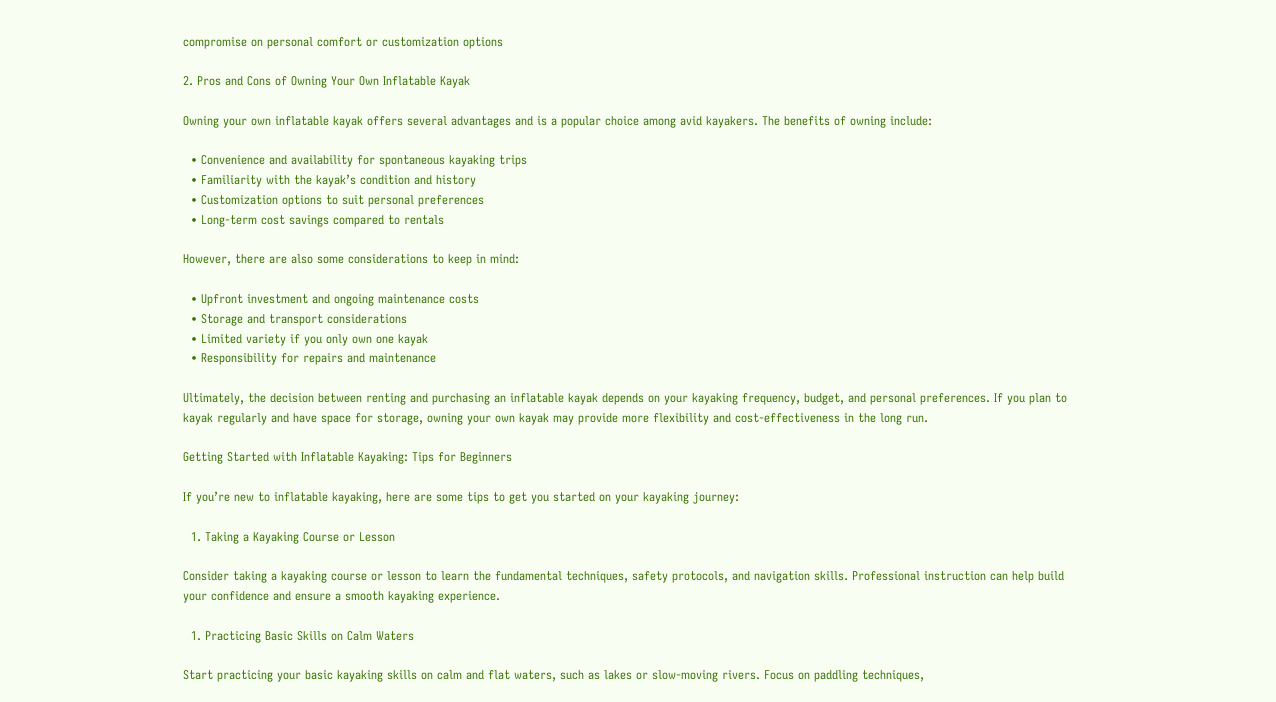compromise on personal comfort or customization options

2. Pros and Cons of Owning Your Own Inflatable Kayak

Owning your own inflatable kayak offers several advantages and is a popular choice among avid kayakers. The benefits of owning include:

  • Convenience and availability for spontaneous kayaking trips
  • Familiarity with the kayak’s condition and history
  • Customization options to suit personal preferences
  • Long-term cost savings compared to rentals

However, there are also some considerations to keep in mind:

  • Upfront investment and ongoing maintenance costs
  • Storage and transport considerations
  • Limited variety if you only own one kayak
  • Responsibility for repairs and maintenance

Ultimately, the decision between renting and purchasing an inflatable kayak depends on your kayaking frequency, budget, and personal preferences. If you plan to kayak regularly and have space for storage, owning your own kayak may provide more flexibility and cost-effectiveness in the long run.

Getting Started with Inflatable Kayaking: Tips for Beginners

If you’re new to inflatable kayaking, here are some tips to get you started on your kayaking journey:

  1. Taking a Kayaking Course or Lesson

Consider taking a kayaking course or lesson to learn the fundamental techniques, safety protocols, and navigation skills. Professional instruction can help build your confidence and ensure a smooth kayaking experience.

  1. Practicing Basic Skills on Calm Waters

Start practicing your basic kayaking skills on calm and flat waters, such as lakes or slow-moving rivers. Focus on paddling techniques,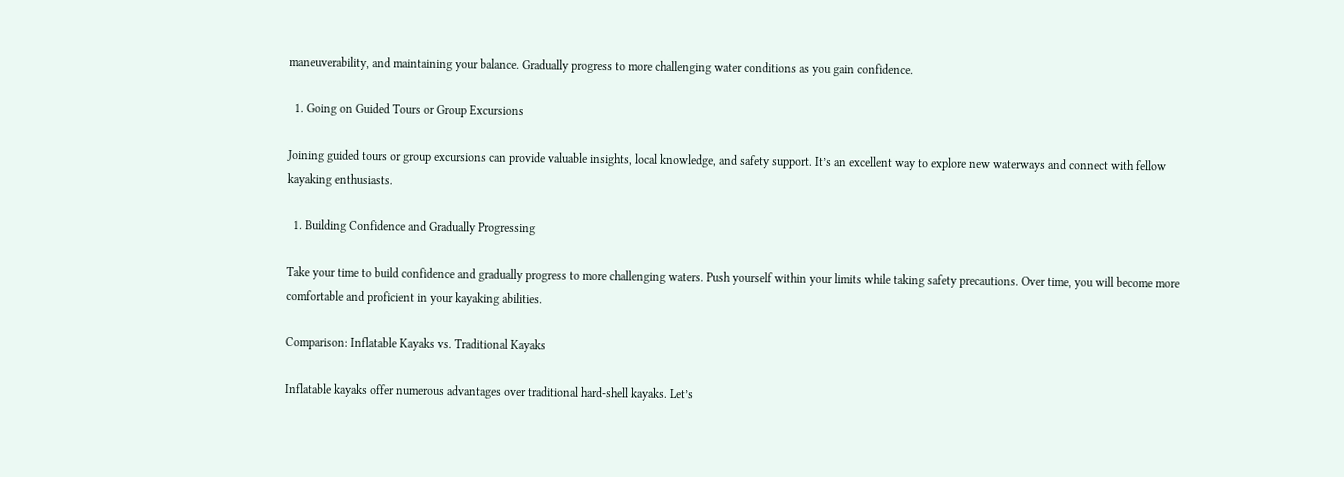maneuverability, and maintaining your balance. Gradually progress to more challenging water conditions as you gain confidence.

  1. Going on Guided Tours or Group Excursions

Joining guided tours or group excursions can provide valuable insights, local knowledge, and safety support. It’s an excellent way to explore new waterways and connect with fellow kayaking enthusiasts.

  1. Building Confidence and Gradually Progressing

Take your time to build confidence and gradually progress to more challenging waters. Push yourself within your limits while taking safety precautions. Over time, you will become more comfortable and proficient in your kayaking abilities.

Comparison: Inflatable Kayaks vs. Traditional Kayaks

Inflatable kayaks offer numerous advantages over traditional hard-shell kayaks. Let’s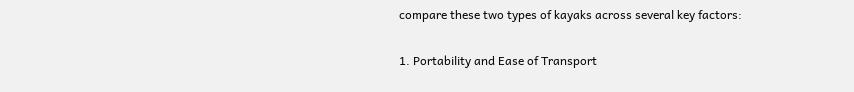compare these two types of kayaks across several key factors:

1. Portability and Ease of Transport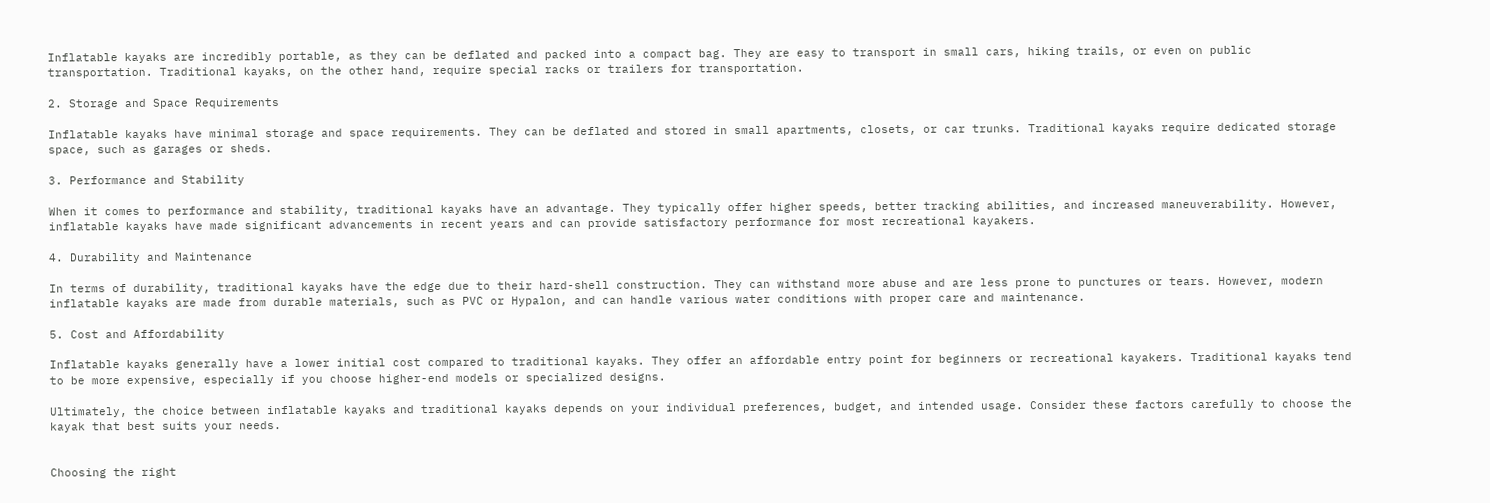Inflatable kayaks are incredibly portable, as they can be deflated and packed into a compact bag. They are easy to transport in small cars, hiking trails, or even on public transportation. Traditional kayaks, on the other hand, require special racks or trailers for transportation.

2. Storage and Space Requirements

Inflatable kayaks have minimal storage and space requirements. They can be deflated and stored in small apartments, closets, or car trunks. Traditional kayaks require dedicated storage space, such as garages or sheds.

3. Performance and Stability

When it comes to performance and stability, traditional kayaks have an advantage. They typically offer higher speeds, better tracking abilities, and increased maneuverability. However, inflatable kayaks have made significant advancements in recent years and can provide satisfactory performance for most recreational kayakers.

4. Durability and Maintenance

In terms of durability, traditional kayaks have the edge due to their hard-shell construction. They can withstand more abuse and are less prone to punctures or tears. However, modern inflatable kayaks are made from durable materials, such as PVC or Hypalon, and can handle various water conditions with proper care and maintenance.

5. Cost and Affordability

Inflatable kayaks generally have a lower initial cost compared to traditional kayaks. They offer an affordable entry point for beginners or recreational kayakers. Traditional kayaks tend to be more expensive, especially if you choose higher-end models or specialized designs.

Ultimately, the choice between inflatable kayaks and traditional kayaks depends on your individual preferences, budget, and intended usage. Consider these factors carefully to choose the kayak that best suits your needs.


Choosing the right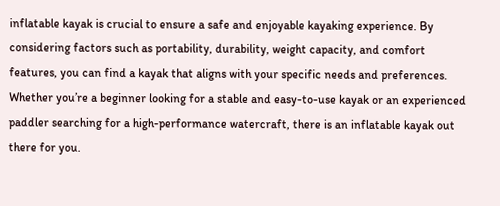inflatable kayak is crucial to ensure a safe and enjoyable kayaking experience. By considering factors such as portability, durability, weight capacity, and comfort features, you can find a kayak that aligns with your specific needs and preferences. Whether you’re a beginner looking for a stable and easy-to-use kayak or an experienced paddler searching for a high-performance watercraft, there is an inflatable kayak out there for you.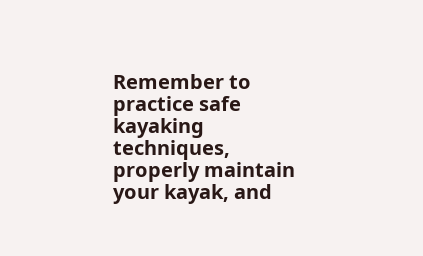Remember to practice safe kayaking techniques, properly maintain your kayak, and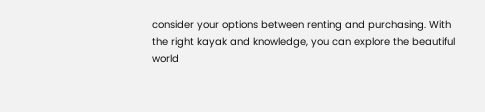consider your options between renting and purchasing. With the right kayak and knowledge, you can explore the beautiful world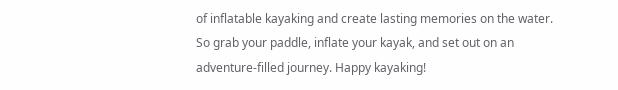of inflatable kayaking and create lasting memories on the water. So grab your paddle, inflate your kayak, and set out on an adventure-filled journey. Happy kayaking!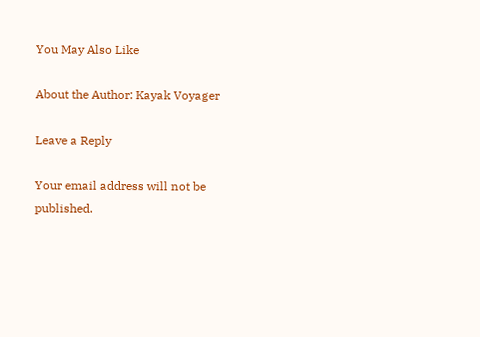You May Also Like

About the Author: Kayak Voyager

Leave a Reply

Your email address will not be published.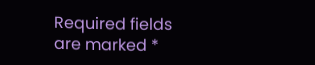Required fields are marked *